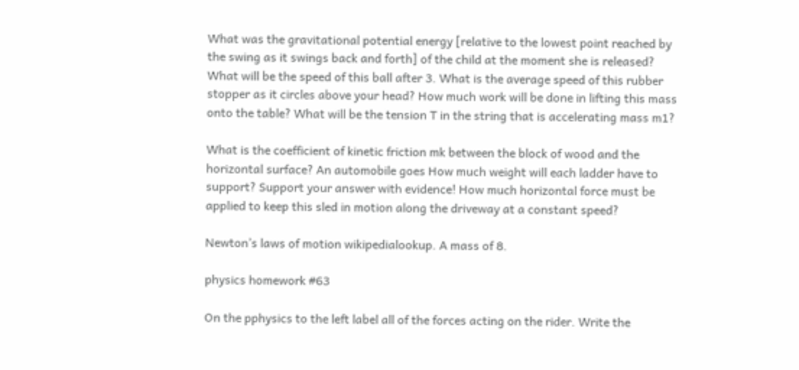What was the gravitational potential energy [relative to the lowest point reached by the swing as it swings back and forth] of the child at the moment she is released? What will be the speed of this ball after 3. What is the average speed of this rubber stopper as it circles above your head? How much work will be done in lifting this mass onto the table? What will be the tension T in the string that is accelerating mass m1?

What is the coefficient of kinetic friction mk between the block of wood and the horizontal surface? An automobile goes How much weight will each ladder have to support? Support your answer with evidence! How much horizontal force must be applied to keep this sled in motion along the driveway at a constant speed?

Newton’s laws of motion wikipedialookup. A mass of 8.

physics homework #63

On the pphysics to the left label all of the forces acting on the rider. Write the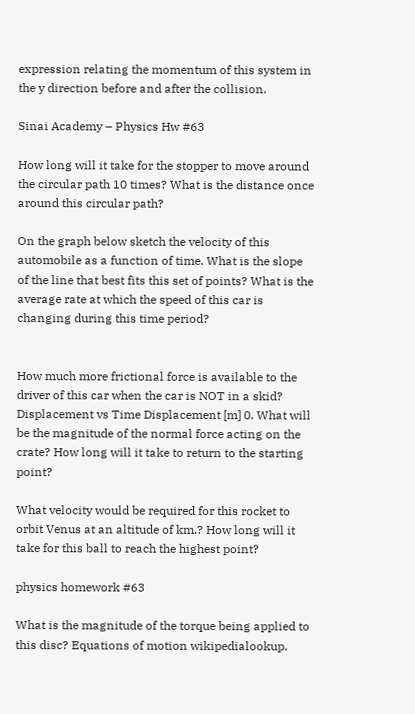expression relating the momentum of this system in the y direction before and after the collision.

Sinai Academy – Physics Hw #63

How long will it take for the stopper to move around the circular path 10 times? What is the distance once around this circular path?

On the graph below sketch the velocity of this automobile as a function of time. What is the slope of the line that best fits this set of points? What is the average rate at which the speed of this car is changing during this time period?


How much more frictional force is available to the driver of this car when the car is NOT in a skid? Displacement vs Time Displacement [m] 0. What will be the magnitude of the normal force acting on the crate? How long will it take to return to the starting point?

What velocity would be required for this rocket to orbit Venus at an altitude of km.? How long will it take for this ball to reach the highest point?

physics homework #63

What is the magnitude of the torque being applied to this disc? Equations of motion wikipedialookup.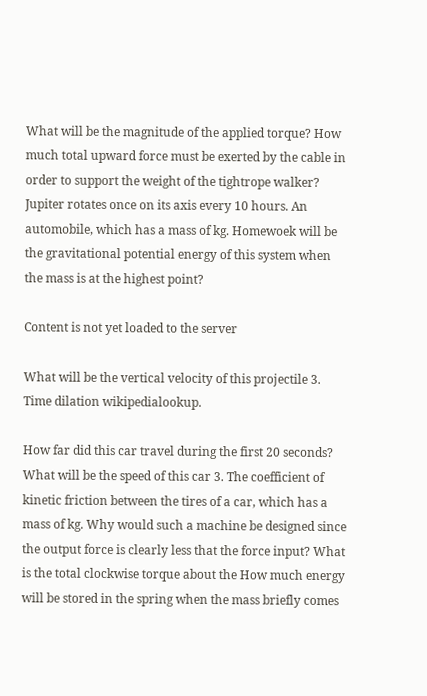What will be the magnitude of the applied torque? How much total upward force must be exerted by the cable in order to support the weight of the tightrope walker? Jupiter rotates once on its axis every 10 hours. An automobile, which has a mass of kg. Homewoek will be the gravitational potential energy of this system when the mass is at the highest point?

Content is not yet loaded to the server

What will be the vertical velocity of this projectile 3. Time dilation wikipedialookup.

How far did this car travel during the first 20 seconds? What will be the speed of this car 3. The coefficient of kinetic friction between the tires of a car, which has a mass of kg. Why would such a machine be designed since the output force is clearly less that the force input? What is the total clockwise torque about the How much energy will be stored in the spring when the mass briefly comes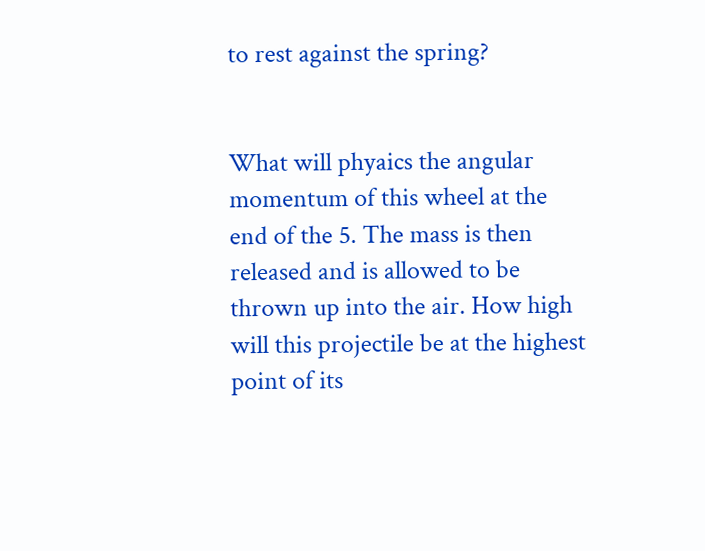to rest against the spring?


What will phyaics the angular momentum of this wheel at the end of the 5. The mass is then released and is allowed to be thrown up into the air. How high will this projectile be at the highest point of its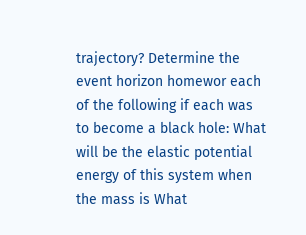trajectory? Determine the event horizon homewor each of the following if each was to become a black hole: What will be the elastic potential energy of this system when the mass is What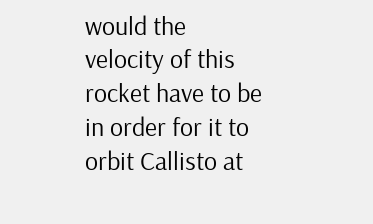would the velocity of this rocket have to be in order for it to orbit Callisto at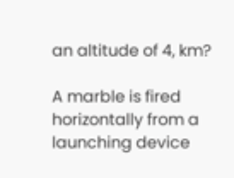an altitude of 4, km?

A marble is fired horizontally from a launching device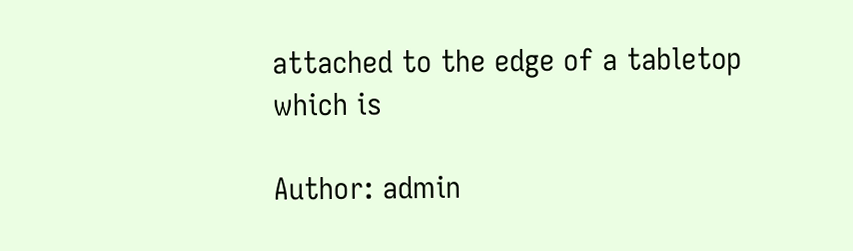attached to the edge of a tabletop which is

Author: admin